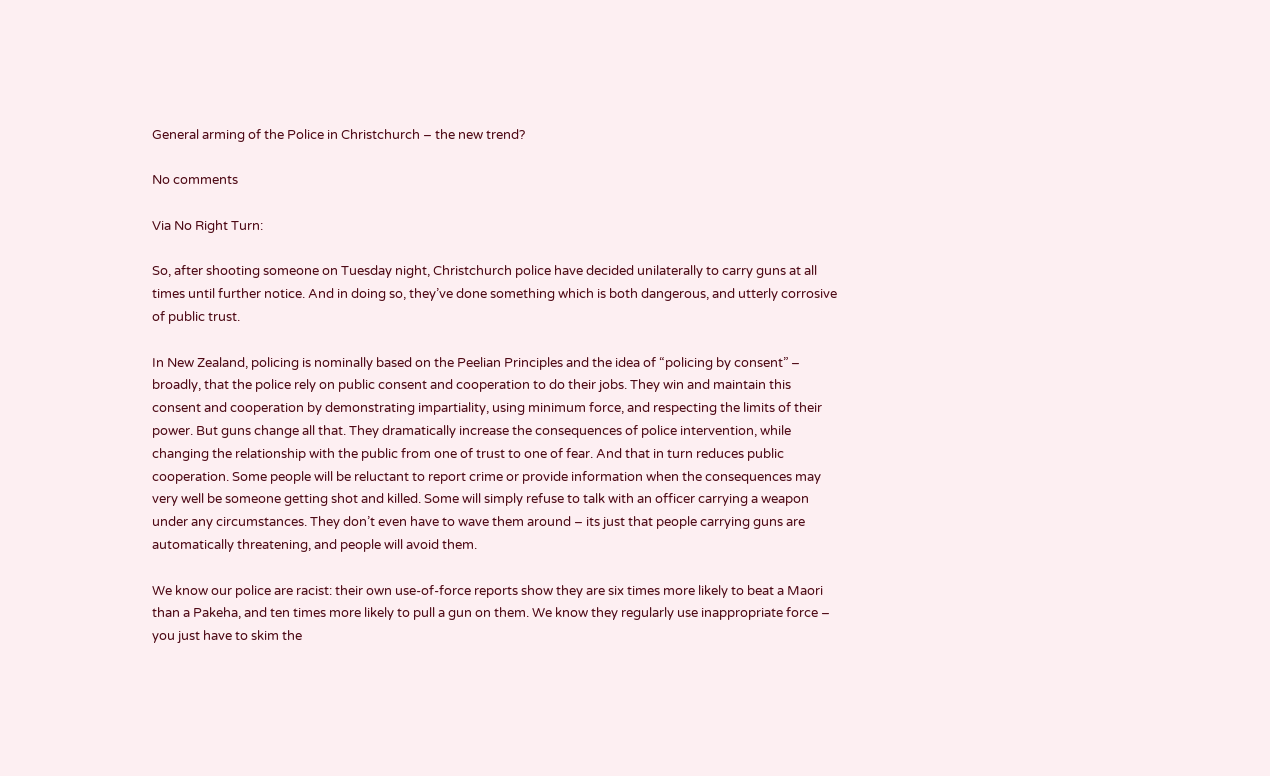General arming of the Police in Christchurch – the new trend?

No comments

Via No Right Turn:

So, after shooting someone on Tuesday night, Christchurch police have decided unilaterally to carry guns at all times until further notice. And in doing so, they’ve done something which is both dangerous, and utterly corrosive of public trust.

In New Zealand, policing is nominally based on the Peelian Principles and the idea of “policing by consent” – broadly, that the police rely on public consent and cooperation to do their jobs. They win and maintain this consent and cooperation by demonstrating impartiality, using minimum force, and respecting the limits of their power. But guns change all that. They dramatically increase the consequences of police intervention, while changing the relationship with the public from one of trust to one of fear. And that in turn reduces public cooperation. Some people will be reluctant to report crime or provide information when the consequences may very well be someone getting shot and killed. Some will simply refuse to talk with an officer carrying a weapon under any circumstances. They don’t even have to wave them around – its just that people carrying guns are automatically threatening, and people will avoid them.

We know our police are racist: their own use-of-force reports show they are six times more likely to beat a Maori than a Pakeha, and ten times more likely to pull a gun on them. We know they regularly use inappropriate force – you just have to skim the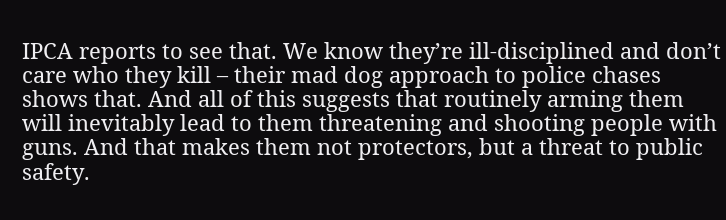IPCA reports to see that. We know they’re ill-disciplined and don’t care who they kill – their mad dog approach to police chases shows that. And all of this suggests that routinely arming them will inevitably lead to them threatening and shooting people with guns. And that makes them not protectors, but a threat to public safety.